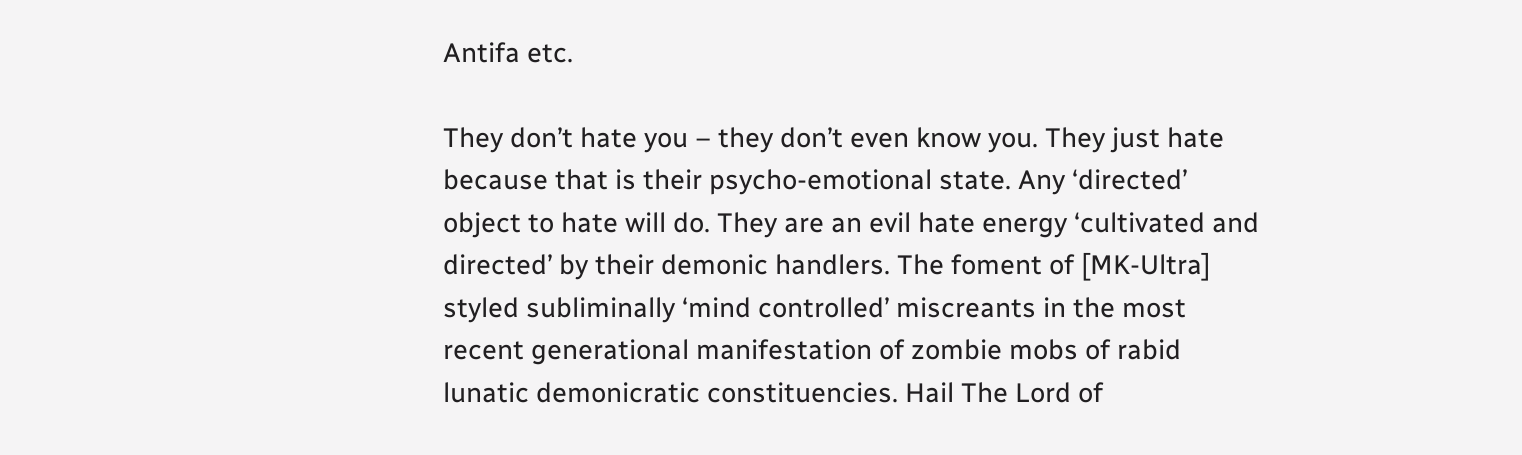Antifa etc.

They don’t hate you – they don’t even know you. They just hate because that is their psycho-emotional state. Any ‘directed’ object to hate will do. They are an evil hate energy ‘cultivated and directed’ by their demonic handlers. The foment of [MK-Ultra] styled subliminally ‘mind controlled’ miscreants in the most recent generational manifestation of zombie mobs of rabid lunatic demonicratic constituencies. Hail The Lord of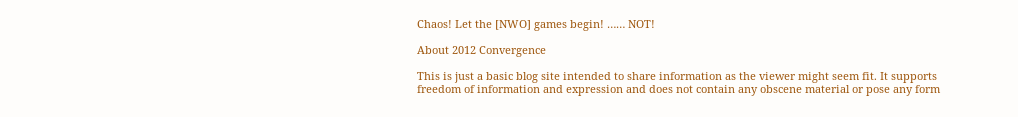Chaos! Let the [NWO] games begin! …… NOT!

About 2012 Convergence

This is just a basic blog site intended to share information as the viewer might seem fit. It supports freedom of information and expression and does not contain any obscene material or pose any form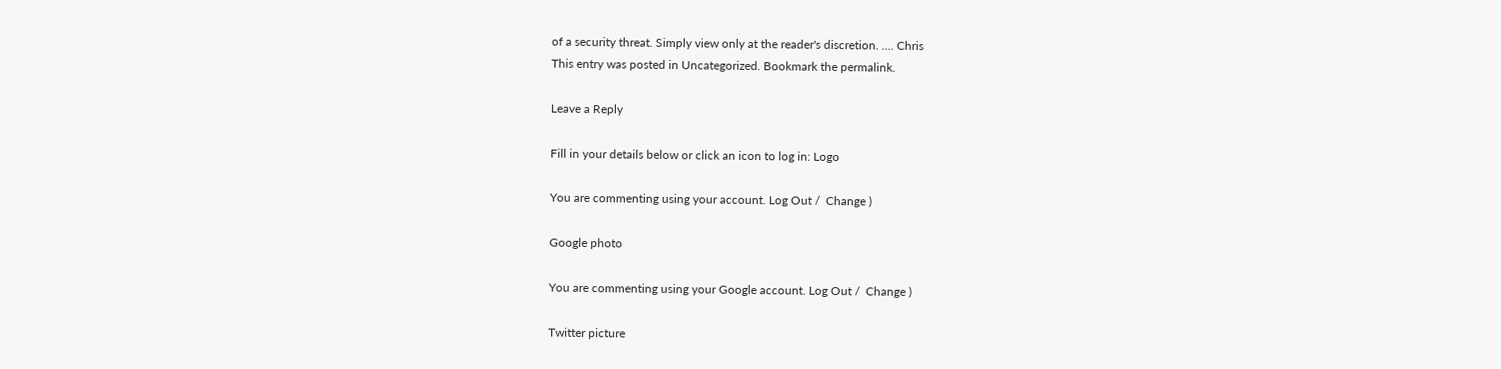of a security threat. Simply view only at the reader's discretion. .... Chris
This entry was posted in Uncategorized. Bookmark the permalink.

Leave a Reply

Fill in your details below or click an icon to log in: Logo

You are commenting using your account. Log Out /  Change )

Google photo

You are commenting using your Google account. Log Out /  Change )

Twitter picture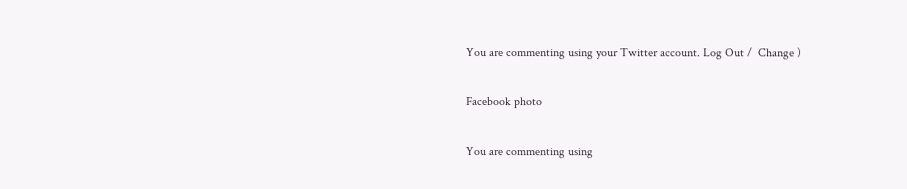You are commenting using your Twitter account. Log Out /  Change )

Facebook photo

You are commenting using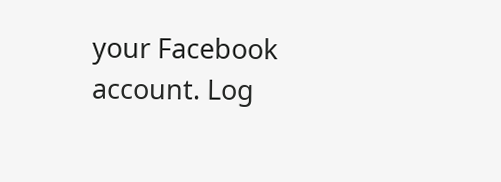your Facebook account. Log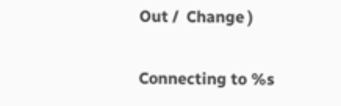Out /  Change )

Connecting to %s